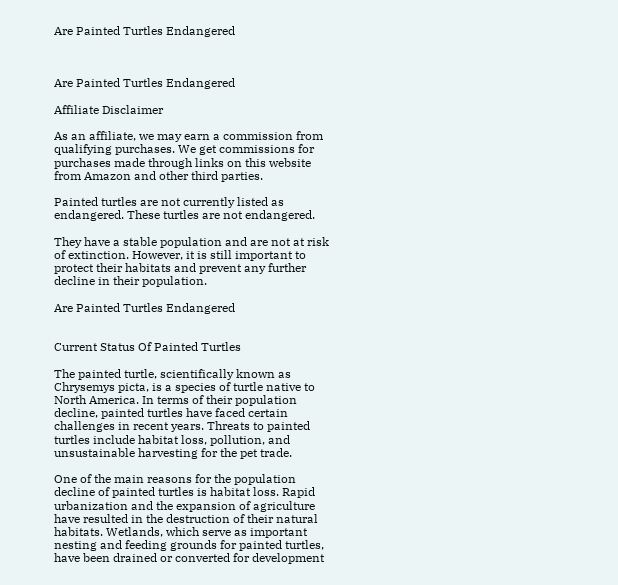Are Painted Turtles Endangered



Are Painted Turtles Endangered

Affiliate Disclaimer

As an affiliate, we may earn a commission from qualifying purchases. We get commissions for purchases made through links on this website from Amazon and other third parties.

Painted turtles are not currently listed as endangered. These turtles are not endangered.

They have a stable population and are not at risk of extinction. However, it is still important to protect their habitats and prevent any further decline in their population.

Are Painted Turtles Endangered


Current Status Of Painted Turtles

The painted turtle, scientifically known as Chrysemys picta, is a species of turtle native to North America. In terms of their population decline, painted turtles have faced certain challenges in recent years. Threats to painted turtles include habitat loss, pollution, and unsustainable harvesting for the pet trade.

One of the main reasons for the population decline of painted turtles is habitat loss. Rapid urbanization and the expansion of agriculture have resulted in the destruction of their natural habitats. Wetlands, which serve as important nesting and feeding grounds for painted turtles, have been drained or converted for development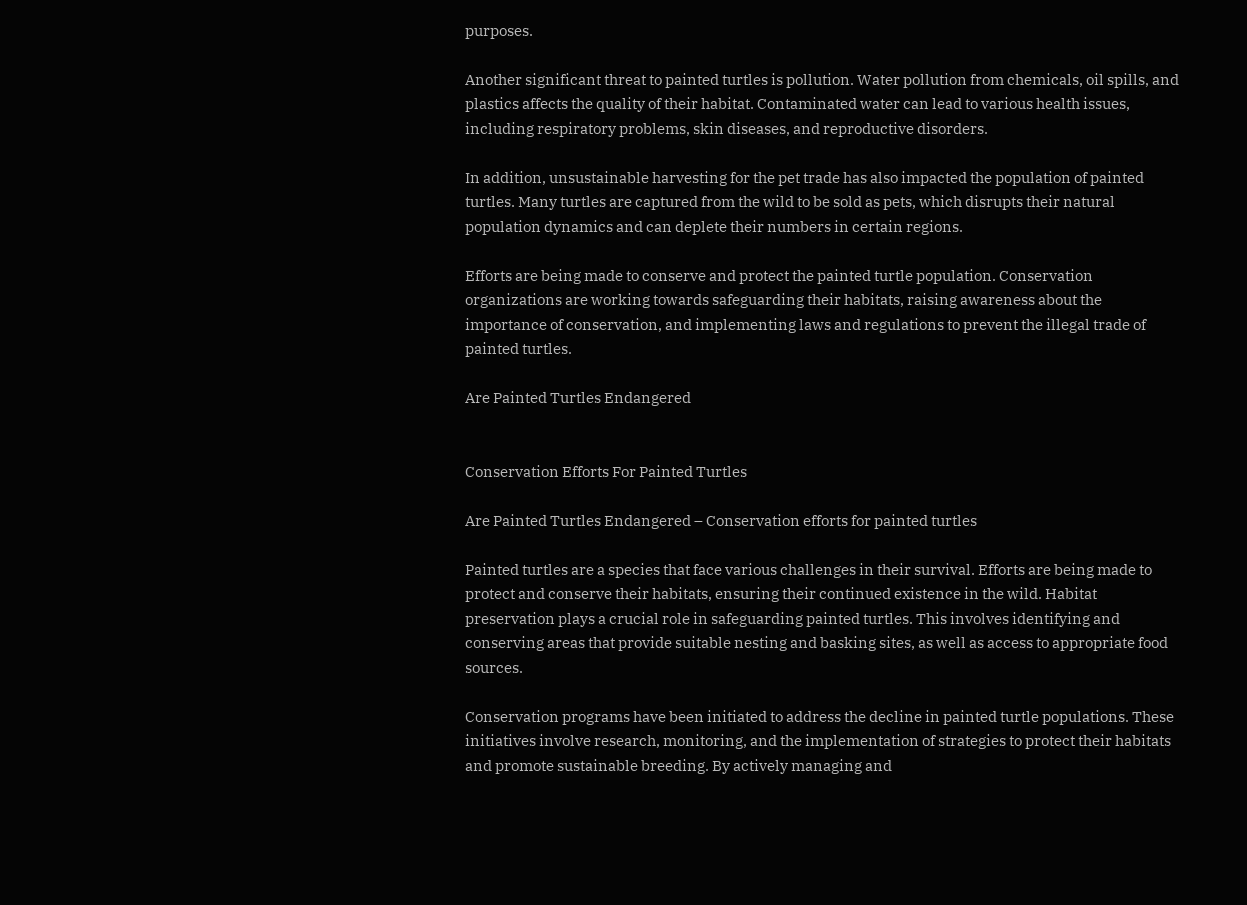purposes.

Another significant threat to painted turtles is pollution. Water pollution from chemicals, oil spills, and plastics affects the quality of their habitat. Contaminated water can lead to various health issues, including respiratory problems, skin diseases, and reproductive disorders.

In addition, unsustainable harvesting for the pet trade has also impacted the population of painted turtles. Many turtles are captured from the wild to be sold as pets, which disrupts their natural population dynamics and can deplete their numbers in certain regions.

Efforts are being made to conserve and protect the painted turtle population. Conservation organizations are working towards safeguarding their habitats, raising awareness about the importance of conservation, and implementing laws and regulations to prevent the illegal trade of painted turtles.

Are Painted Turtles Endangered


Conservation Efforts For Painted Turtles

Are Painted Turtles Endangered – Conservation efforts for painted turtles

Painted turtles are a species that face various challenges in their survival. Efforts are being made to protect and conserve their habitats, ensuring their continued existence in the wild. Habitat preservation plays a crucial role in safeguarding painted turtles. This involves identifying and conserving areas that provide suitable nesting and basking sites, as well as access to appropriate food sources.

Conservation programs have been initiated to address the decline in painted turtle populations. These initiatives involve research, monitoring, and the implementation of strategies to protect their habitats and promote sustainable breeding. By actively managing and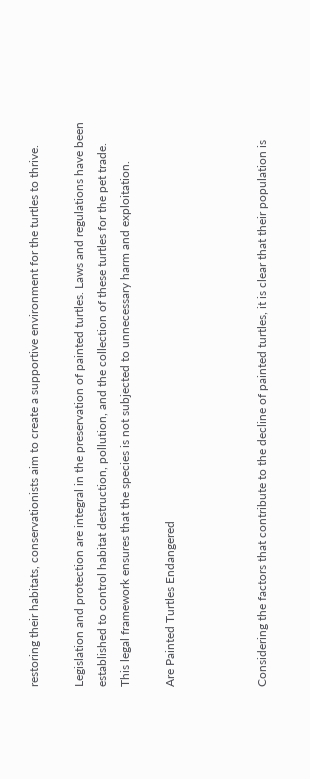restoring their habitats, conservationists aim to create a supportive environment for the turtles to thrive.

Legislation and protection are integral in the preservation of painted turtles. Laws and regulations have been established to control habitat destruction, pollution, and the collection of these turtles for the pet trade. This legal framework ensures that the species is not subjected to unnecessary harm and exploitation.

Are Painted Turtles Endangered



Considering the factors that contribute to the decline of painted turtles, it is clear that their population is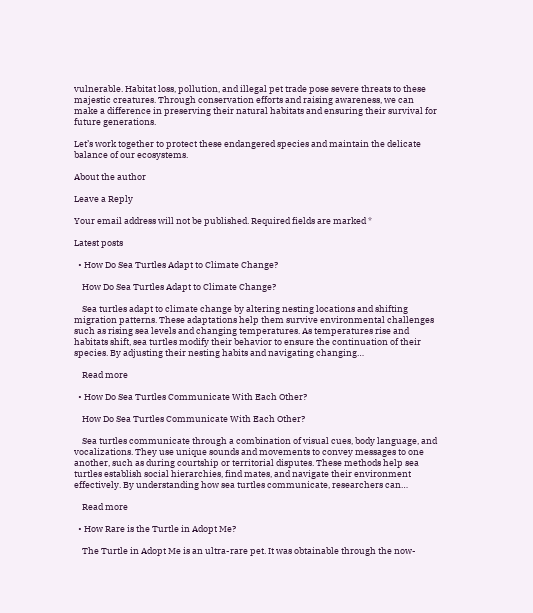vulnerable. Habitat loss, pollution, and illegal pet trade pose severe threats to these majestic creatures. Through conservation efforts and raising awareness, we can make a difference in preserving their natural habitats and ensuring their survival for future generations.

Let’s work together to protect these endangered species and maintain the delicate balance of our ecosystems.

About the author

Leave a Reply

Your email address will not be published. Required fields are marked *

Latest posts

  • How Do Sea Turtles Adapt to Climate Change?

    How Do Sea Turtles Adapt to Climate Change?

    Sea turtles adapt to climate change by altering nesting locations and shifting migration patterns. These adaptations help them survive environmental challenges such as rising sea levels and changing temperatures. As temperatures rise and habitats shift, sea turtles modify their behavior to ensure the continuation of their species. By adjusting their nesting habits and navigating changing…

    Read more

  • How Do Sea Turtles Communicate With Each Other?

    How Do Sea Turtles Communicate With Each Other?

    Sea turtles communicate through a combination of visual cues, body language, and vocalizations. They use unique sounds and movements to convey messages to one another, such as during courtship or territorial disputes. These methods help sea turtles establish social hierarchies, find mates, and navigate their environment effectively. By understanding how sea turtles communicate, researchers can…

    Read more

  • How Rare is the Turtle in Adopt Me?

    The Turtle in Adopt Me is an ultra-rare pet. It was obtainable through the now-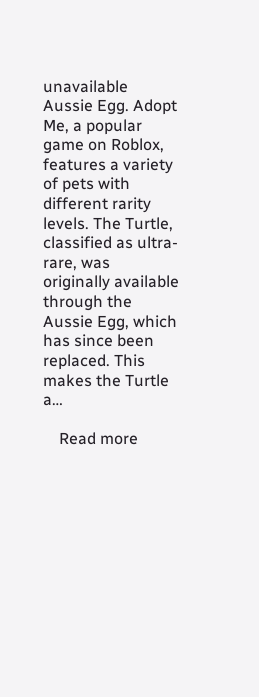unavailable Aussie Egg. Adopt Me, a popular game on Roblox, features a variety of pets with different rarity levels. The Turtle, classified as ultra-rare, was originally available through the Aussie Egg, which has since been replaced. This makes the Turtle a…

    Read more